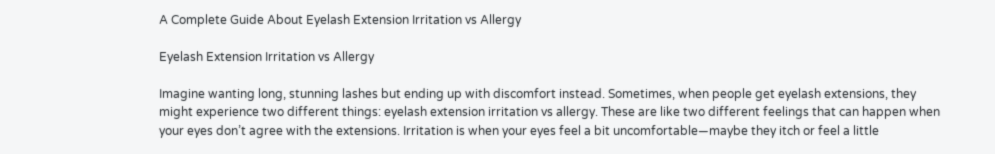A Complete Guide About Eyelash Extension Irritation vs Allergy

Eyelash Extension Irritation vs Allergy

Imagine wanting long, stunning lashes but ending up with discomfort instead. Sometimes, when people get eyelash extensions, they might experience two different things: eyelash extension irritation vs allergy. These are like two different feelings that can happen when your eyes don’t agree with the extensions. Irritation is when your eyes feel a bit uncomfortable—maybe they itch or feel a little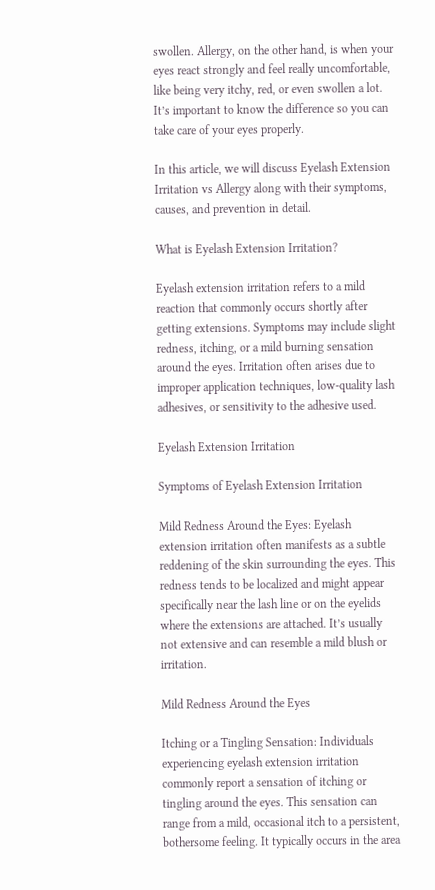swollen. Allergy, on the other hand, is when your eyes react strongly and feel really uncomfortable, like being very itchy, red, or even swollen a lot. It’s important to know the difference so you can take care of your eyes properly.

In this article, we will discuss Eyelash Extension Irritation vs Allergy along with their symptoms, causes, and prevention in detail.

What is Eyelash Extension Irritation?

Eyelash extension irritation refers to a mild reaction that commonly occurs shortly after getting extensions. Symptoms may include slight redness, itching, or a mild burning sensation around the eyes. Irritation often arises due to improper application techniques, low-quality lash adhesives, or sensitivity to the adhesive used.

Eyelash Extension Irritation

Symptoms of Eyelash Extension Irritation

Mild Redness Around the Eyes: Eyelash extension irritation often manifests as a subtle reddening of the skin surrounding the eyes. This redness tends to be localized and might appear specifically near the lash line or on the eyelids where the extensions are attached. It’s usually not extensive and can resemble a mild blush or irritation.

Mild Redness Around the Eyes

Itching or a Tingling Sensation: Individuals experiencing eyelash extension irritation commonly report a sensation of itching or tingling around the eyes. This sensation can range from a mild, occasional itch to a persistent, bothersome feeling. It typically occurs in the area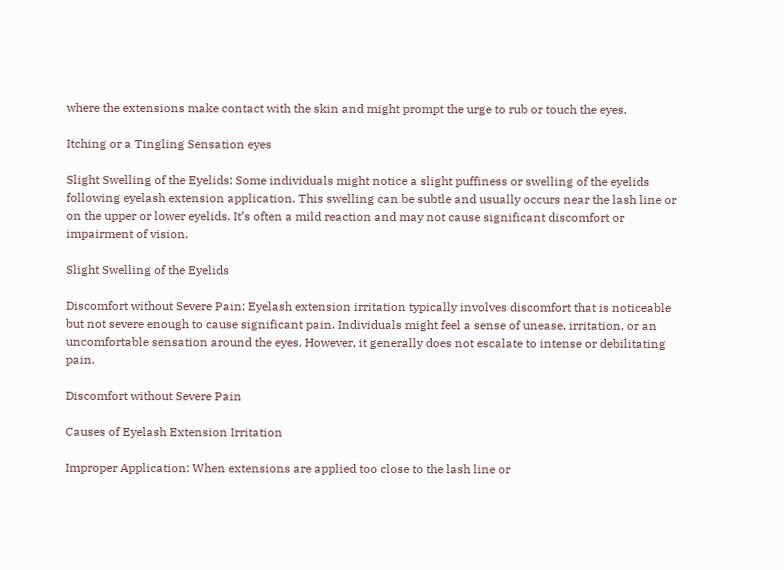where the extensions make contact with the skin and might prompt the urge to rub or touch the eyes.

Itching or a Tingling Sensation eyes

Slight Swelling of the Eyelids: Some individuals might notice a slight puffiness or swelling of the eyelids following eyelash extension application. This swelling can be subtle and usually occurs near the lash line or on the upper or lower eyelids. It’s often a mild reaction and may not cause significant discomfort or impairment of vision.

Slight Swelling of the Eyelids

Discomfort without Severe Pain: Eyelash extension irritation typically involves discomfort that is noticeable but not severe enough to cause significant pain. Individuals might feel a sense of unease, irritation, or an uncomfortable sensation around the eyes. However, it generally does not escalate to intense or debilitating pain.

Discomfort without Severe Pain

Causes of Eyelash Extension Irritation

Improper Application: When extensions are applied too close to the lash line or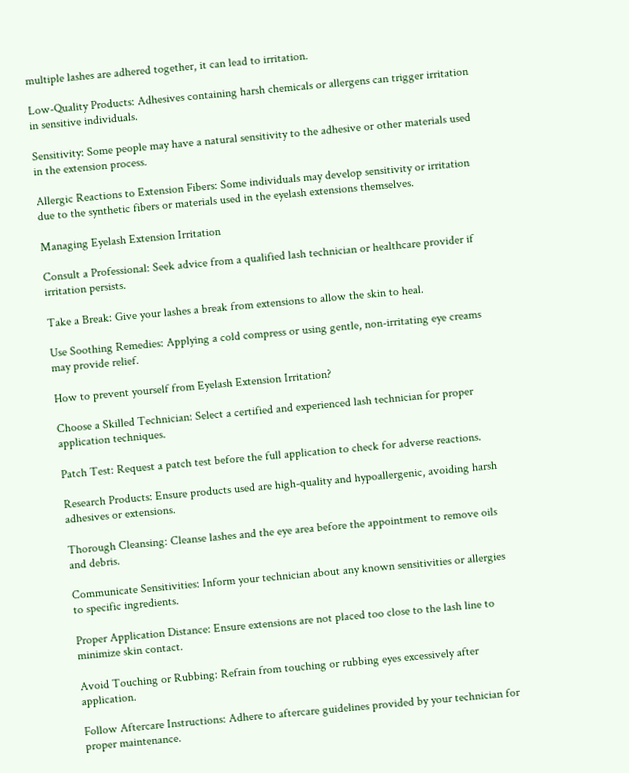multiple lashes are adhered together, it can lead to irritation.

Low-Quality Products: Adhesives containing harsh chemicals or allergens can trigger irritation in sensitive individuals.

Sensitivity: Some people may have a natural sensitivity to the adhesive or other materials used in the extension process.

Allergic Reactions to Extension Fibers: Some individuals may develop sensitivity or irritation due to the synthetic fibers or materials used in the eyelash extensions themselves.

Managing Eyelash Extension Irritation

Consult a Professional: Seek advice from a qualified lash technician or healthcare provider if irritation persists.

Take a Break: Give your lashes a break from extensions to allow the skin to heal.

Use Soothing Remedies: Applying a cold compress or using gentle, non-irritating eye creams may provide relief.

How to prevent yourself from Eyelash Extension Irritation?

Choose a Skilled Technician: Select a certified and experienced lash technician for proper application techniques.

Patch Test: Request a patch test before the full application to check for adverse reactions.

Research Products: Ensure products used are high-quality and hypoallergenic, avoiding harsh adhesives or extensions.

Thorough Cleansing: Cleanse lashes and the eye area before the appointment to remove oils and debris.

Communicate Sensitivities: Inform your technician about any known sensitivities or allergies to specific ingredients.

Proper Application Distance: Ensure extensions are not placed too close to the lash line to minimize skin contact.

Avoid Touching or Rubbing: Refrain from touching or rubbing eyes excessively after application.

Follow Aftercare Instructions: Adhere to aftercare guidelines provided by your technician for proper maintenance.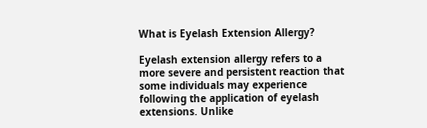What is Eyelash Extension Allergy?

Eyelash extension allergy refers to a more severe and persistent reaction that some individuals may experience following the application of eyelash extensions. Unlike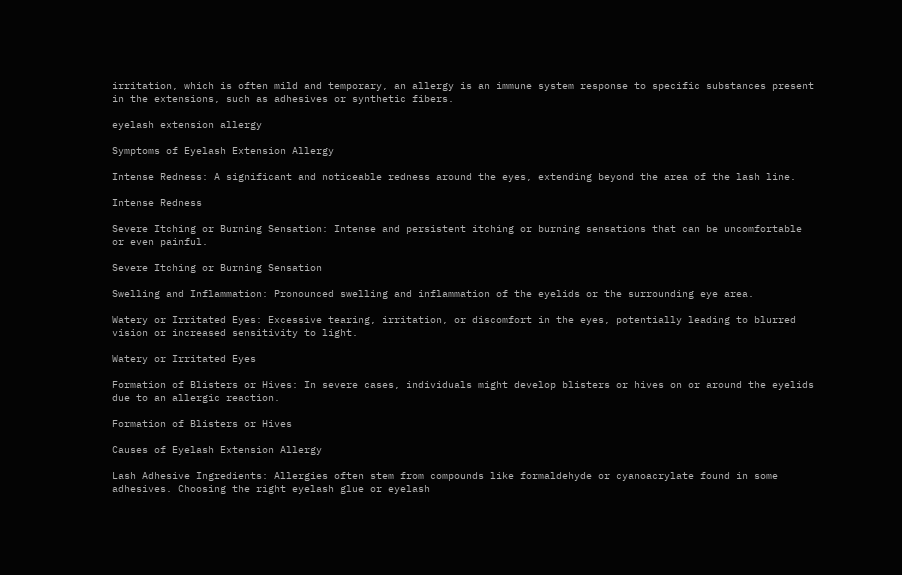irritation, which is often mild and temporary, an allergy is an immune system response to specific substances present in the extensions, such as adhesives or synthetic fibers.

eyelash extension allergy

Symptoms of Eyelash Extension Allergy

Intense Redness: A significant and noticeable redness around the eyes, extending beyond the area of the lash line.

Intense Redness

Severe Itching or Burning Sensation: Intense and persistent itching or burning sensations that can be uncomfortable or even painful.

Severe Itching or Burning Sensation

Swelling and Inflammation: Pronounced swelling and inflammation of the eyelids or the surrounding eye area.

Watery or Irritated Eyes: Excessive tearing, irritation, or discomfort in the eyes, potentially leading to blurred vision or increased sensitivity to light.

Watery or Irritated Eyes

Formation of Blisters or Hives: In severe cases, individuals might develop blisters or hives on or around the eyelids due to an allergic reaction.

Formation of Blisters or Hives

Causes of Eyelash Extension Allergy

Lash Adhesive Ingredients: Allergies often stem from compounds like formaldehyde or cyanoacrylate found in some adhesives. Choosing the right eyelash glue or eyelash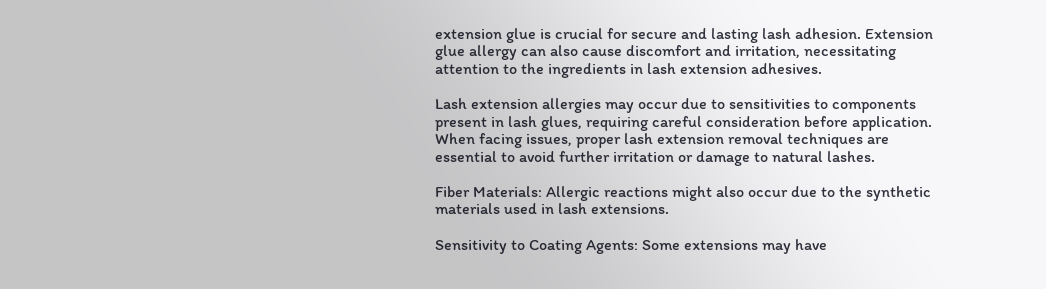extension glue is crucial for secure and lasting lash adhesion. Extension glue allergy can also cause discomfort and irritation, necessitating attention to the ingredients in lash extension adhesives.

Lash extension allergies may occur due to sensitivities to components present in lash glues, requiring careful consideration before application. When facing issues, proper lash extension removal techniques are essential to avoid further irritation or damage to natural lashes.

Fiber Materials: Allergic reactions might also occur due to the synthetic materials used in lash extensions.

Sensitivity to Coating Agents: Some extensions may have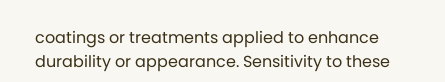coatings or treatments applied to enhance durability or appearance. Sensitivity to these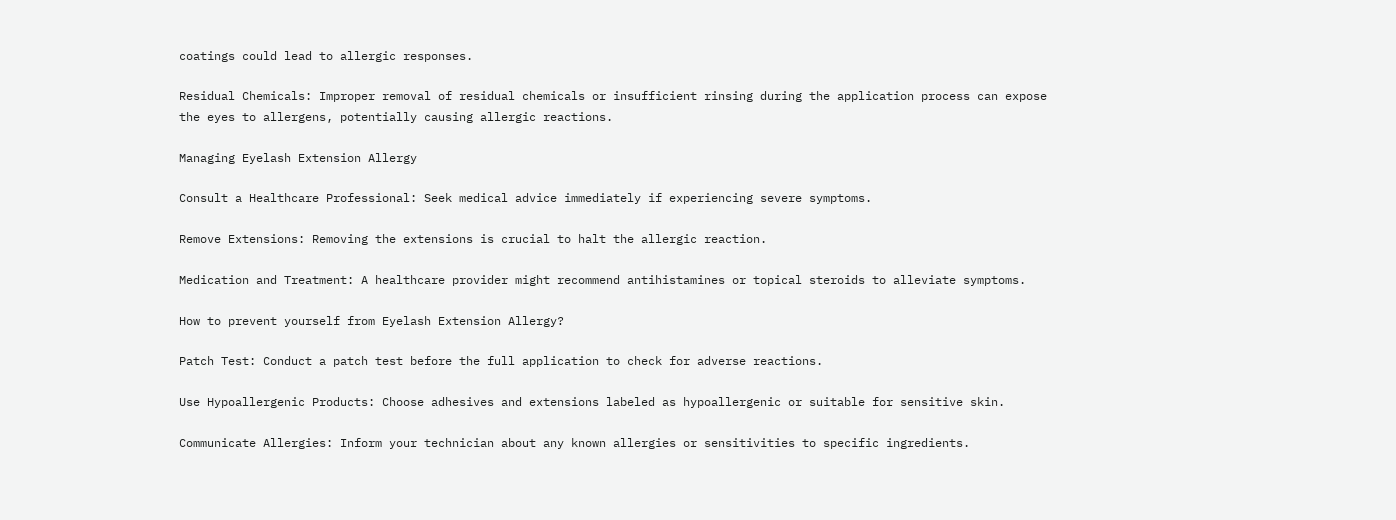coatings could lead to allergic responses.

Residual Chemicals: Improper removal of residual chemicals or insufficient rinsing during the application process can expose the eyes to allergens, potentially causing allergic reactions.

Managing Eyelash Extension Allergy

Consult a Healthcare Professional: Seek medical advice immediately if experiencing severe symptoms.

Remove Extensions: Removing the extensions is crucial to halt the allergic reaction.

Medication and Treatment: A healthcare provider might recommend antihistamines or topical steroids to alleviate symptoms.

How to prevent yourself from Eyelash Extension Allergy?

Patch Test: Conduct a patch test before the full application to check for adverse reactions.

Use Hypoallergenic Products: Choose adhesives and extensions labeled as hypoallergenic or suitable for sensitive skin.

Communicate Allergies: Inform your technician about any known allergies or sensitivities to specific ingredients.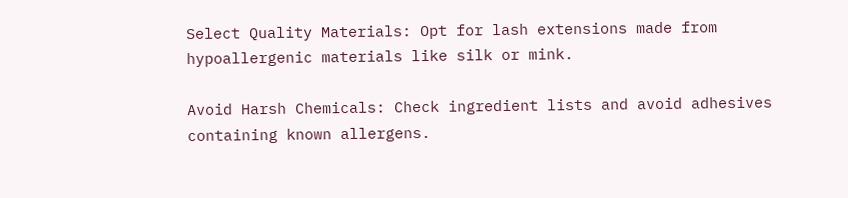Select Quality Materials: Opt for lash extensions made from hypoallergenic materials like silk or mink.

Avoid Harsh Chemicals: Check ingredient lists and avoid adhesives containing known allergens.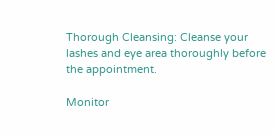Thorough Cleansing: Cleanse your lashes and eye area thoroughly before the appointment.

Monitor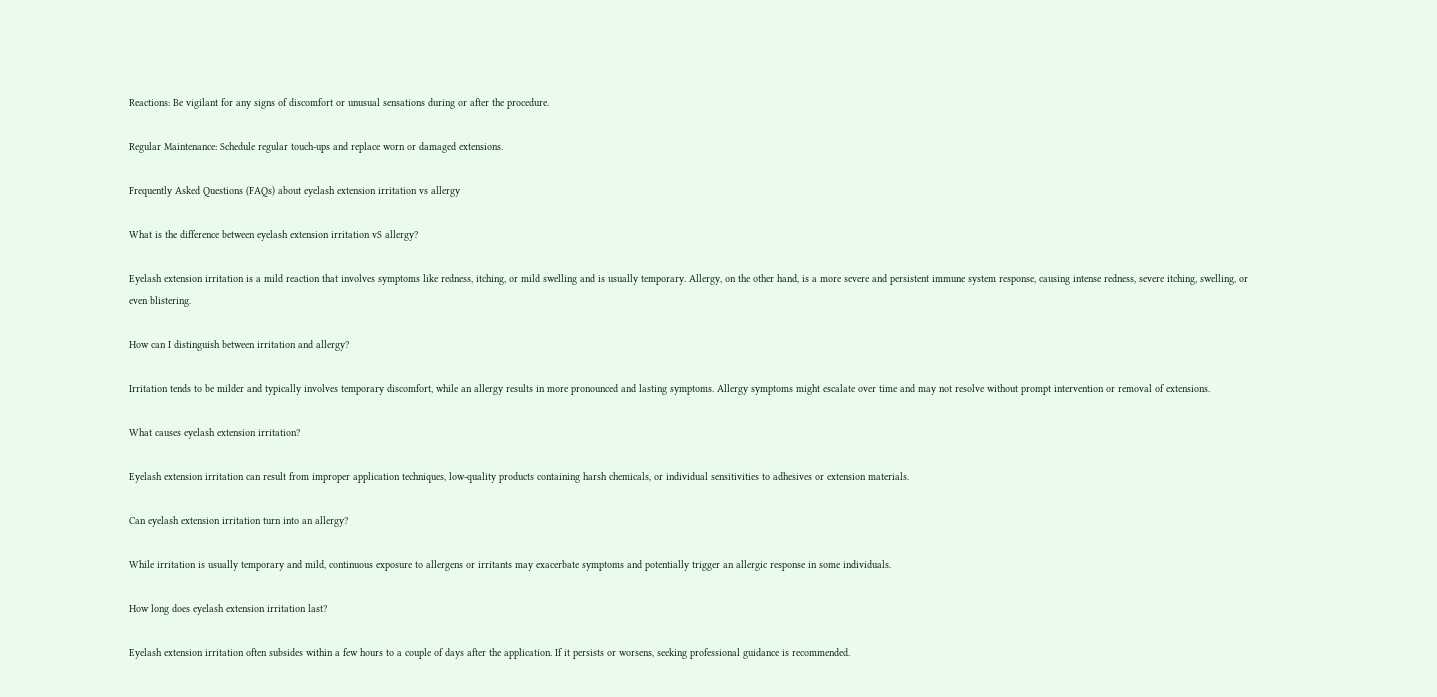Reactions: Be vigilant for any signs of discomfort or unusual sensations during or after the procedure.

Regular Maintenance: Schedule regular touch-ups and replace worn or damaged extensions.

Frequently Asked Questions (FAQs) about eyelash extension irritation vs allergy

What is the difference between eyelash extension irritation vS allergy?

Eyelash extension irritation is a mild reaction that involves symptoms like redness, itching, or mild swelling and is usually temporary. Allergy, on the other hand, is a more severe and persistent immune system response, causing intense redness, severe itching, swelling, or even blistering.

How can I distinguish between irritation and allergy?

Irritation tends to be milder and typically involves temporary discomfort, while an allergy results in more pronounced and lasting symptoms. Allergy symptoms might escalate over time and may not resolve without prompt intervention or removal of extensions.

What causes eyelash extension irritation?

Eyelash extension irritation can result from improper application techniques, low-quality products containing harsh chemicals, or individual sensitivities to adhesives or extension materials.

Can eyelash extension irritation turn into an allergy?

While irritation is usually temporary and mild, continuous exposure to allergens or irritants may exacerbate symptoms and potentially trigger an allergic response in some individuals.

How long does eyelash extension irritation last?

Eyelash extension irritation often subsides within a few hours to a couple of days after the application. If it persists or worsens, seeking professional guidance is recommended.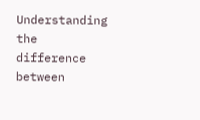Understanding the difference between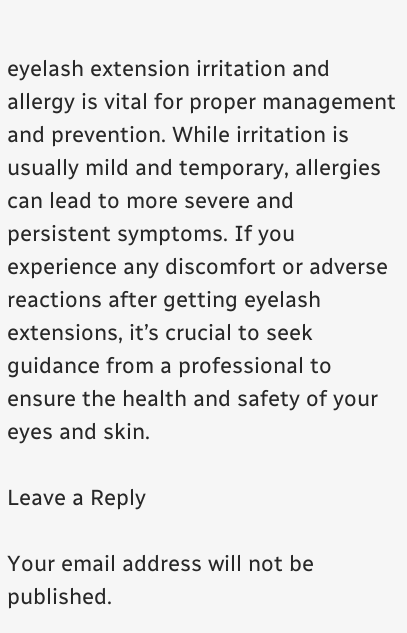eyelash extension irritation and allergy is vital for proper management and prevention. While irritation is usually mild and temporary, allergies can lead to more severe and persistent symptoms. If you experience any discomfort or adverse reactions after getting eyelash extensions, it’s crucial to seek guidance from a professional to ensure the health and safety of your eyes and skin.

Leave a Reply

Your email address will not be published.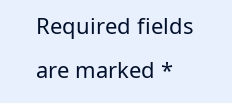Required fields are marked *